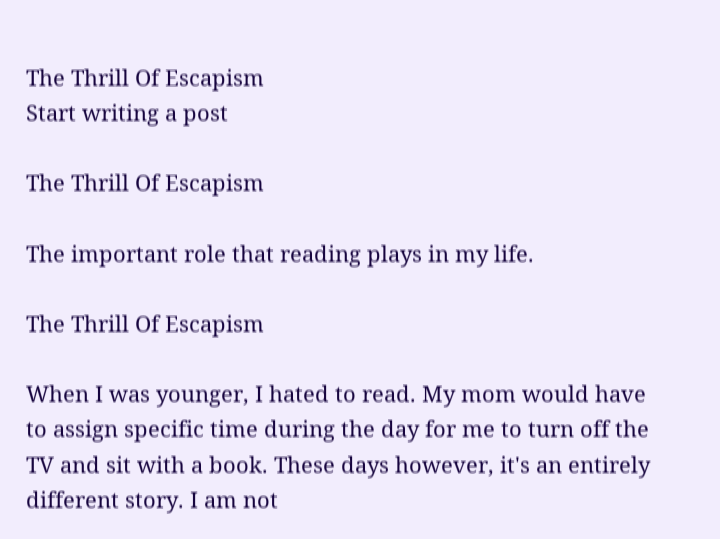The Thrill Of Escapism
Start writing a post

The Thrill Of Escapism

The important role that reading plays in my life.

The Thrill Of Escapism

When I was younger, I hated to read. My mom would have to assign specific time during the day for me to turn off the TV and sit with a book. These days however, it's an entirely different story. I am not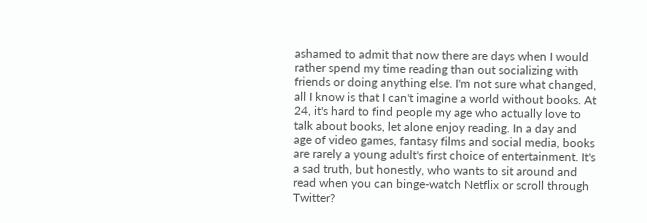ashamed to admit that now there are days when I would rather spend my time reading than out socializing with friends or doing anything else. I'm not sure what changed, all I know is that I can't imagine a world without books. At 24, it's hard to find people my age who actually love to talk about books, let alone enjoy reading. In a day and age of video games, fantasy films and social media, books are rarely a young adult's first choice of entertainment. It's a sad truth, but honestly, who wants to sit around and read when you can binge-watch Netflix or scroll through Twitter?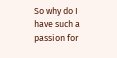So why do I have such a passion for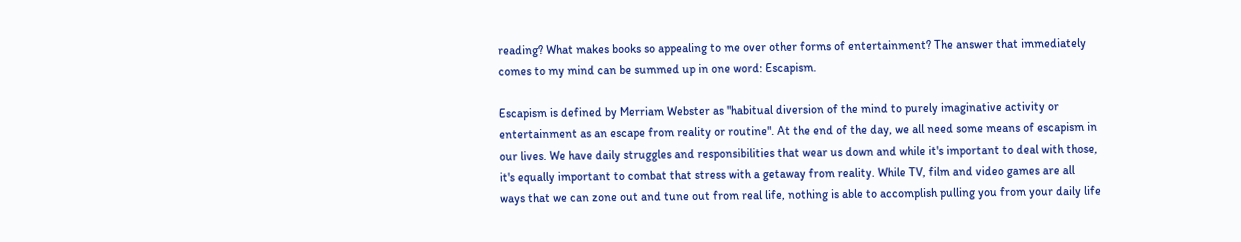reading? What makes books so appealing to me over other forms of entertainment? The answer that immediately comes to my mind can be summed up in one word: Escapism.

Escapism is defined by Merriam Webster as "habitual diversion of the mind to purely imaginative activity or entertainment as an escape from reality or routine". At the end of the day, we all need some means of escapism in our lives. We have daily struggles and responsibilities that wear us down and while it's important to deal with those, it's equally important to combat that stress with a getaway from reality. While TV, film and video games are all ways that we can zone out and tune out from real life, nothing is able to accomplish pulling you from your daily life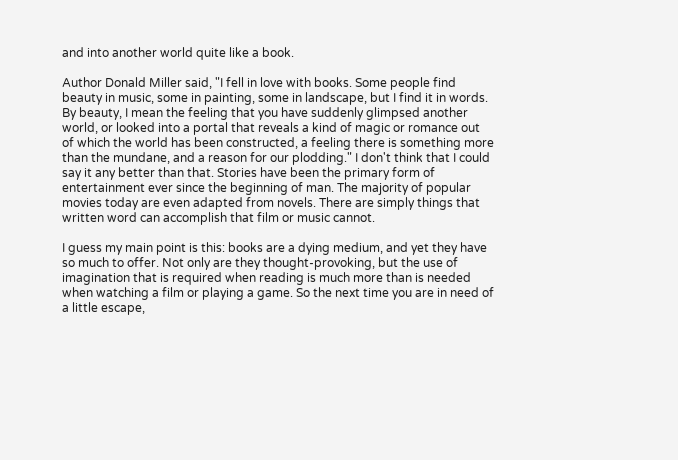and into another world quite like a book.

Author Donald Miller said, "I fell in love with books. Some people find beauty in music, some in painting, some in landscape, but I find it in words. By beauty, I mean the feeling that you have suddenly glimpsed another world, or looked into a portal that reveals a kind of magic or romance out of which the world has been constructed, a feeling there is something more than the mundane, and a reason for our plodding." I don't think that I could say it any better than that. Stories have been the primary form of entertainment ever since the beginning of man. The majority of popular movies today are even adapted from novels. There are simply things that written word can accomplish that film or music cannot.

I guess my main point is this: books are a dying medium, and yet they have so much to offer. Not only are they thought-provoking, but the use of imagination that is required when reading is much more than is needed when watching a film or playing a game. So the next time you are in need of a little escape,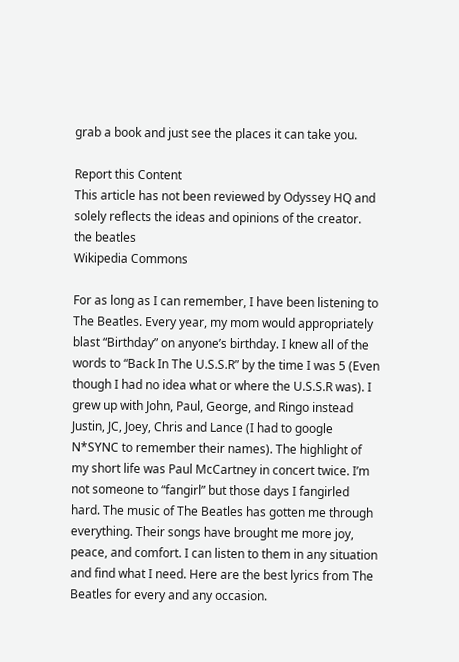grab a book and just see the places it can take you.

Report this Content
This article has not been reviewed by Odyssey HQ and solely reflects the ideas and opinions of the creator.
the beatles
Wikipedia Commons

For as long as I can remember, I have been listening to The Beatles. Every year, my mom would appropriately blast “Birthday” on anyone’s birthday. I knew all of the words to “Back In The U.S.S.R” by the time I was 5 (Even though I had no idea what or where the U.S.S.R was). I grew up with John, Paul, George, and Ringo instead Justin, JC, Joey, Chris and Lance (I had to google N*SYNC to remember their names). The highlight of my short life was Paul McCartney in concert twice. I’m not someone to “fangirl” but those days I fangirled hard. The music of The Beatles has gotten me through everything. Their songs have brought me more joy, peace, and comfort. I can listen to them in any situation and find what I need. Here are the best lyrics from The Beatles for every and any occasion.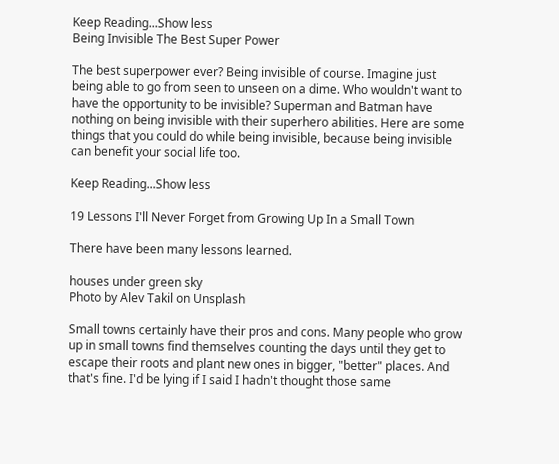Keep Reading...Show less
Being Invisible The Best Super Power

The best superpower ever? Being invisible of course. Imagine just being able to go from seen to unseen on a dime. Who wouldn't want to have the opportunity to be invisible? Superman and Batman have nothing on being invisible with their superhero abilities. Here are some things that you could do while being invisible, because being invisible can benefit your social life too.

Keep Reading...Show less

19 Lessons I'll Never Forget from Growing Up In a Small Town

There have been many lessons learned.

houses under green sky
Photo by Alev Takil on Unsplash

Small towns certainly have their pros and cons. Many people who grow up in small towns find themselves counting the days until they get to escape their roots and plant new ones in bigger, "better" places. And that's fine. I'd be lying if I said I hadn't thought those same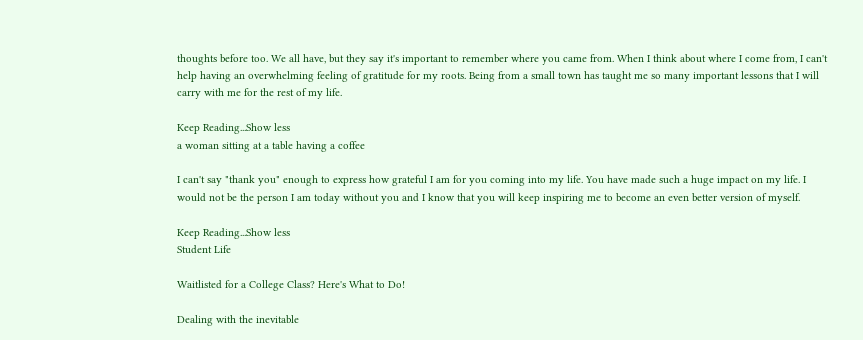thoughts before too. We all have, but they say it's important to remember where you came from. When I think about where I come from, I can't help having an overwhelming feeling of gratitude for my roots. Being from a small town has taught me so many important lessons that I will carry with me for the rest of my life.

Keep Reading...Show less
a woman sitting at a table having a coffee

I can't say "thank you" enough to express how grateful I am for you coming into my life. You have made such a huge impact on my life. I would not be the person I am today without you and I know that you will keep inspiring me to become an even better version of myself.

Keep Reading...Show less
Student Life

Waitlisted for a College Class? Here's What to Do!

Dealing with the inevitable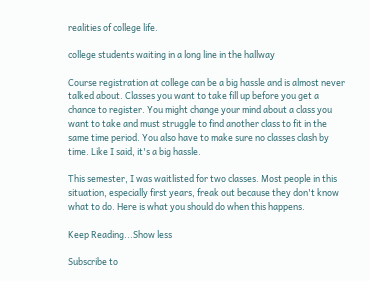realities of college life.

college students waiting in a long line in the hallway

Course registration at college can be a big hassle and is almost never talked about. Classes you want to take fill up before you get a chance to register. You might change your mind about a class you want to take and must struggle to find another class to fit in the same time period. You also have to make sure no classes clash by time. Like I said, it's a big hassle.

This semester, I was waitlisted for two classes. Most people in this situation, especially first years, freak out because they don't know what to do. Here is what you should do when this happens.

Keep Reading...Show less

Subscribe to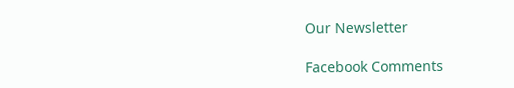Our Newsletter

Facebook Comments